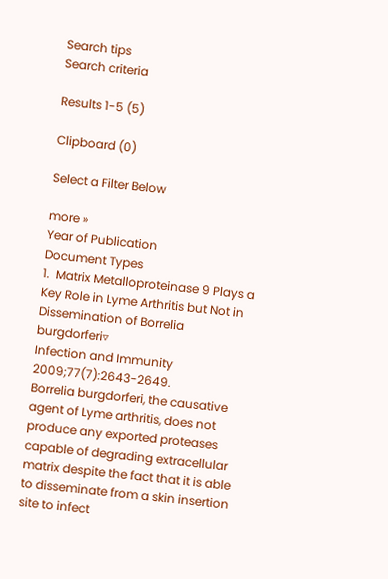Search tips
Search criteria

Results 1-5 (5)

Clipboard (0)

Select a Filter Below

more »
Year of Publication
Document Types
1.  Matrix Metalloproteinase 9 Plays a Key Role in Lyme Arthritis but Not in Dissemination of Borrelia burgdorferi▿
Infection and Immunity  2009;77(7):2643-2649.
Borrelia burgdorferi, the causative agent of Lyme arthritis, does not produce any exported proteases capable of degrading extracellular matrix despite the fact that it is able to disseminate from a skin insertion site to infect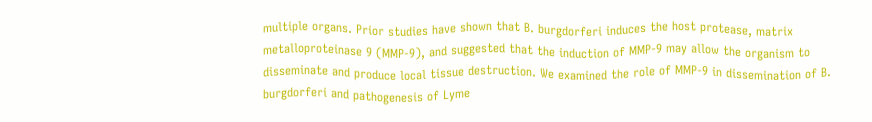multiple organs. Prior studies have shown that B. burgdorferi induces the host protease, matrix metalloproteinase 9 (MMP-9), and suggested that the induction of MMP-9 may allow the organism to disseminate and produce local tissue destruction. We examined the role of MMP-9 in dissemination of B. burgdorferi and pathogenesis of Lyme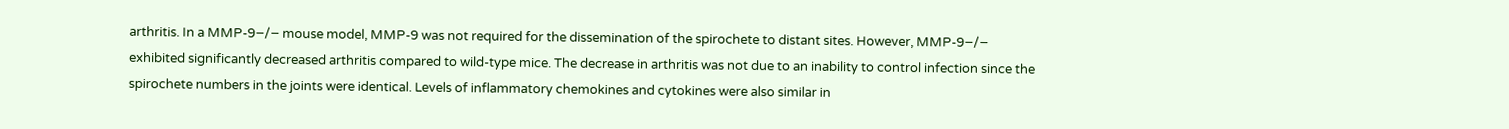arthritis. In a MMP-9−/− mouse model, MMP-9 was not required for the dissemination of the spirochete to distant sites. However, MMP-9−/− exhibited significantly decreased arthritis compared to wild-type mice. The decrease in arthritis was not due to an inability to control infection since the spirochete numbers in the joints were identical. Levels of inflammatory chemokines and cytokines were also similar in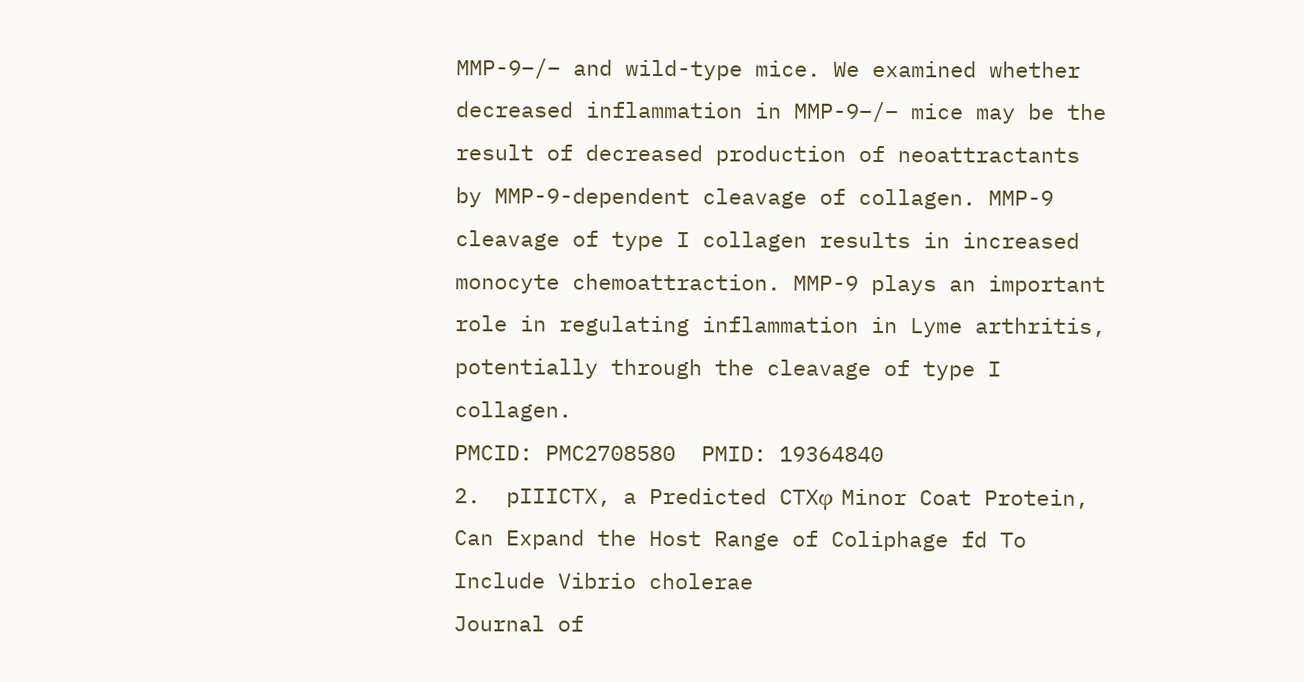MMP-9−/− and wild-type mice. We examined whether decreased inflammation in MMP-9−/− mice may be the result of decreased production of neoattractants by MMP-9-dependent cleavage of collagen. MMP-9 cleavage of type I collagen results in increased monocyte chemoattraction. MMP-9 plays an important role in regulating inflammation in Lyme arthritis, potentially through the cleavage of type I collagen.
PMCID: PMC2708580  PMID: 19364840
2.  pIIICTX, a Predicted CTXφ Minor Coat Protein, Can Expand the Host Range of Coliphage fd To Include Vibrio cholerae
Journal of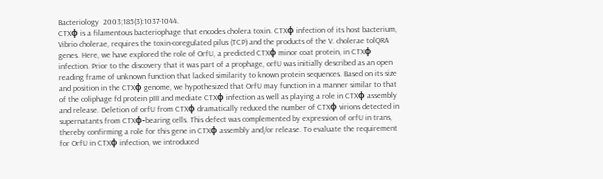Bacteriology  2003;185(3):1037-1044.
CTXφ is a filamentous bacteriophage that encodes cholera toxin. CTXφ infection of its host bacterium, Vibrio cholerae, requires the toxin-coregulated pilus (TCP) and the products of the V. cholerae tolQRA genes. Here, we have explored the role of OrfU, a predicted CTXφ minor coat protein, in CTXφ infection. Prior to the discovery that it was part of a prophage, orfU was initially described as an open reading frame of unknown function that lacked similarity to known protein sequences. Based on its size and position in the CTXφ genome, we hypothesized that OrfU may function in a manner similar to that of the coliphage fd protein pIII and mediate CTXφ infection as well as playing a role in CTXφ assembly and release. Deletion of orfU from CTXφ dramatically reduced the number of CTXφ virions detected in supernatants from CTXφ-bearing cells. This defect was complemented by expression of orfU in trans, thereby confirming a role for this gene in CTXφ assembly and/or release. To evaluate the requirement for OrfU in CTXφ infection, we introduced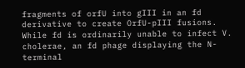fragments of orfU into gIII in an fd derivative to create OrfU-pIII fusions. While fd is ordinarily unable to infect V. cholerae, an fd phage displaying the N-terminal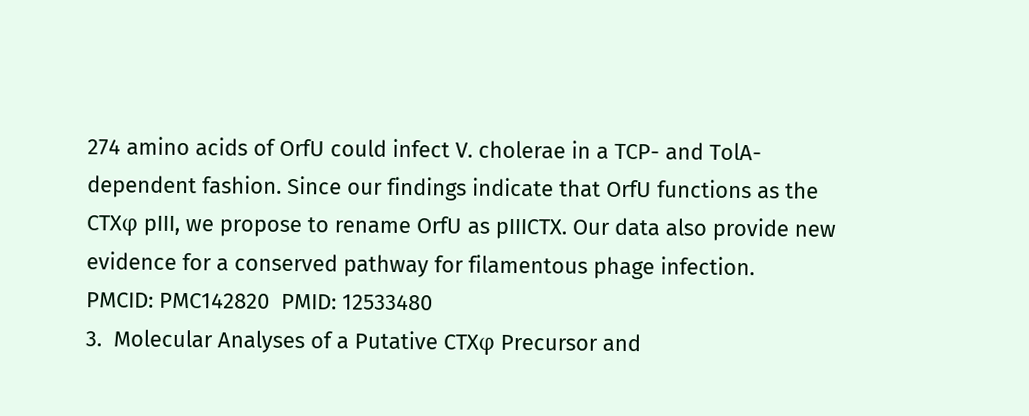274 amino acids of OrfU could infect V. cholerae in a TCP- and TolA-dependent fashion. Since our findings indicate that OrfU functions as the CTXφ pIII, we propose to rename OrfU as pIIICTX. Our data also provide new evidence for a conserved pathway for filamentous phage infection.
PMCID: PMC142820  PMID: 12533480
3.  Molecular Analyses of a Putative CTXφ Precursor and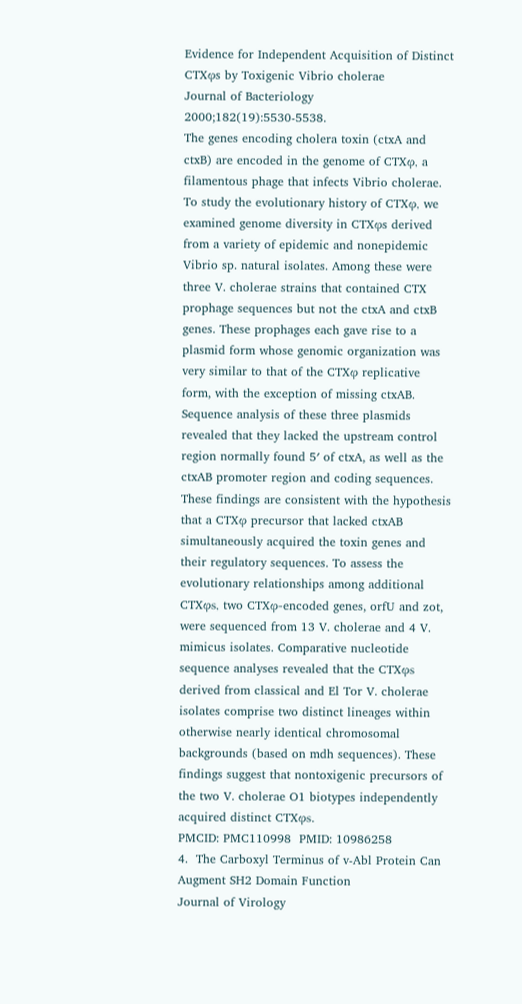Evidence for Independent Acquisition of Distinct CTXφs by Toxigenic Vibrio cholerae
Journal of Bacteriology  2000;182(19):5530-5538.
The genes encoding cholera toxin (ctxA and ctxB) are encoded in the genome of CTXφ, a filamentous phage that infects Vibrio cholerae. To study the evolutionary history of CTXφ, we examined genome diversity in CTXφs derived from a variety of epidemic and nonepidemic Vibrio sp. natural isolates. Among these were three V. cholerae strains that contained CTX prophage sequences but not the ctxA and ctxB genes. These prophages each gave rise to a plasmid form whose genomic organization was very similar to that of the CTXφ replicative form, with the exception of missing ctxAB. Sequence analysis of these three plasmids revealed that they lacked the upstream control region normally found 5′ of ctxA, as well as the ctxAB promoter region and coding sequences. These findings are consistent with the hypothesis that a CTXφ precursor that lacked ctxAB simultaneously acquired the toxin genes and their regulatory sequences. To assess the evolutionary relationships among additional CTXφs, two CTXφ-encoded genes, orfU and zot, were sequenced from 13 V. cholerae and 4 V. mimicus isolates. Comparative nucleotide sequence analyses revealed that the CTXφs derived from classical and El Tor V. cholerae isolates comprise two distinct lineages within otherwise nearly identical chromosomal backgrounds (based on mdh sequences). These findings suggest that nontoxigenic precursors of the two V. cholerae O1 biotypes independently acquired distinct CTXφs.
PMCID: PMC110998  PMID: 10986258
4.  The Carboxyl Terminus of v-Abl Protein Can Augment SH2 Domain Function
Journal of Virology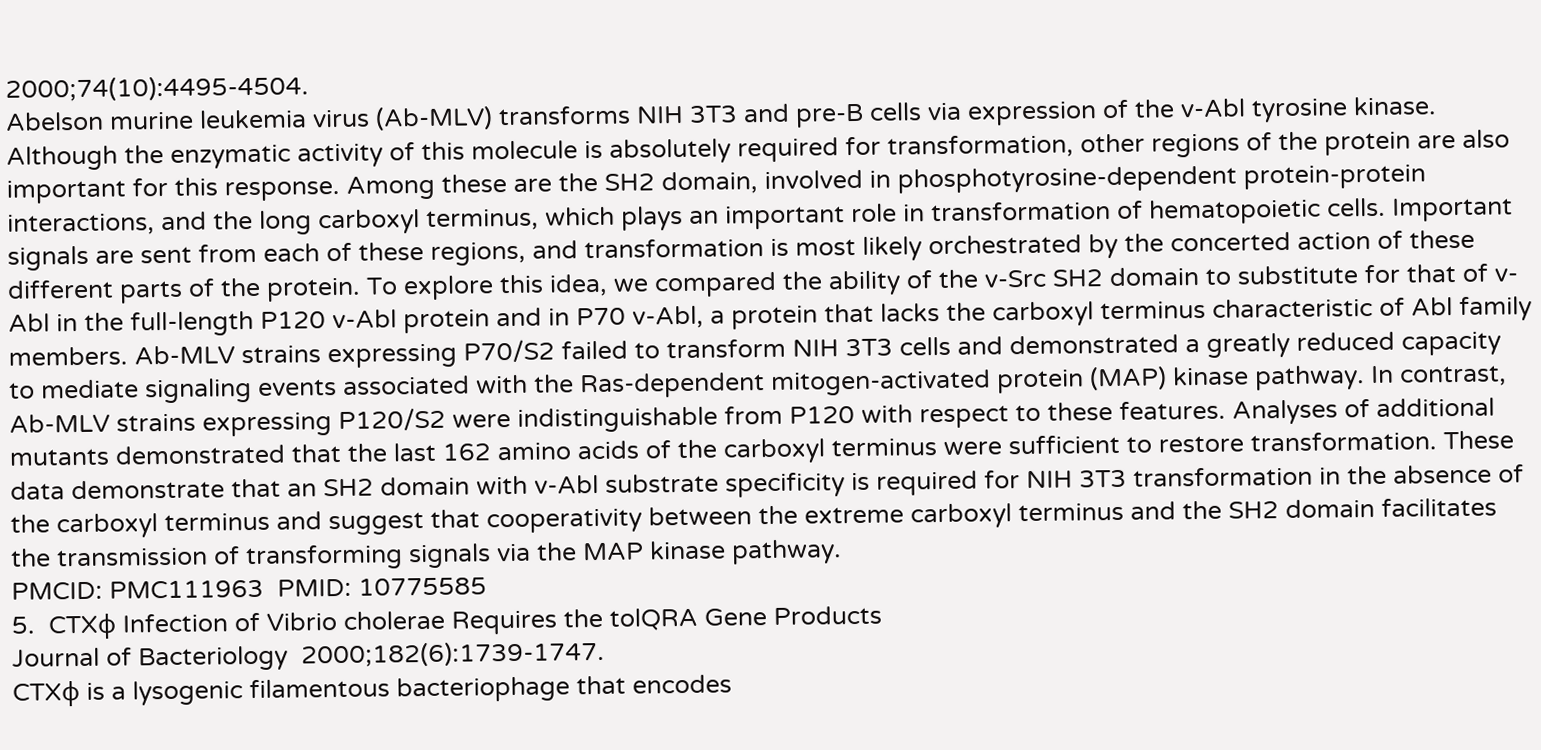2000;74(10):4495-4504.
Abelson murine leukemia virus (Ab-MLV) transforms NIH 3T3 and pre-B cells via expression of the v-Abl tyrosine kinase. Although the enzymatic activity of this molecule is absolutely required for transformation, other regions of the protein are also important for this response. Among these are the SH2 domain, involved in phosphotyrosine-dependent protein-protein interactions, and the long carboxyl terminus, which plays an important role in transformation of hematopoietic cells. Important signals are sent from each of these regions, and transformation is most likely orchestrated by the concerted action of these different parts of the protein. To explore this idea, we compared the ability of the v-Src SH2 domain to substitute for that of v-Abl in the full-length P120 v-Abl protein and in P70 v-Abl, a protein that lacks the carboxyl terminus characteristic of Abl family members. Ab-MLV strains expressing P70/S2 failed to transform NIH 3T3 cells and demonstrated a greatly reduced capacity to mediate signaling events associated with the Ras-dependent mitogen-activated protein (MAP) kinase pathway. In contrast, Ab-MLV strains expressing P120/S2 were indistinguishable from P120 with respect to these features. Analyses of additional mutants demonstrated that the last 162 amino acids of the carboxyl terminus were sufficient to restore transformation. These data demonstrate that an SH2 domain with v-Abl substrate specificity is required for NIH 3T3 transformation in the absence of the carboxyl terminus and suggest that cooperativity between the extreme carboxyl terminus and the SH2 domain facilitates the transmission of transforming signals via the MAP kinase pathway.
PMCID: PMC111963  PMID: 10775585
5.  CTXφ Infection of Vibrio cholerae Requires the tolQRA Gene Products
Journal of Bacteriology  2000;182(6):1739-1747.
CTXφ is a lysogenic filamentous bacteriophage that encodes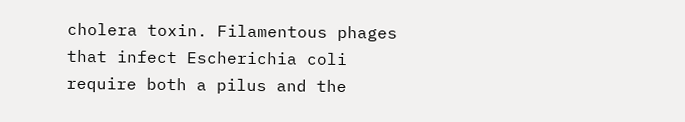cholera toxin. Filamentous phages that infect Escherichia coli require both a pilus and the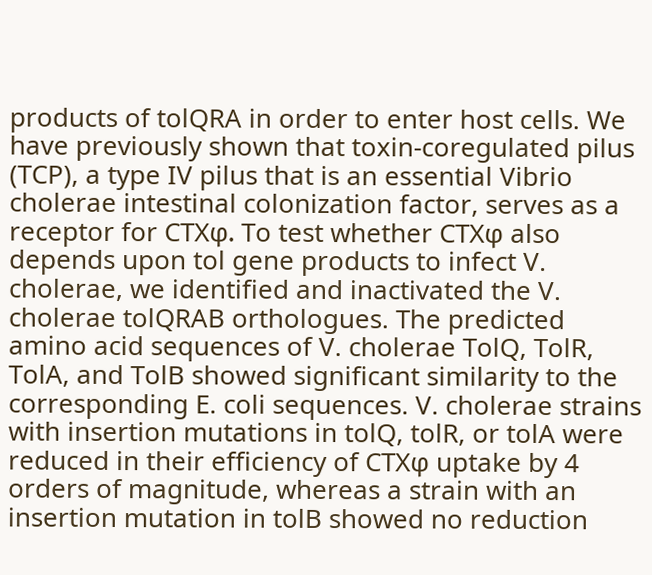products of tolQRA in order to enter host cells. We have previously shown that toxin-coregulated pilus (TCP), a type IV pilus that is an essential Vibrio cholerae intestinal colonization factor, serves as a receptor for CTXφ. To test whether CTXφ also depends upon tol gene products to infect V. cholerae, we identified and inactivated the V. cholerae tolQRAB orthologues. The predicted amino acid sequences of V. cholerae TolQ, TolR, TolA, and TolB showed significant similarity to the corresponding E. coli sequences. V. cholerae strains with insertion mutations in tolQ, tolR, or tolA were reduced in their efficiency of CTXφ uptake by 4 orders of magnitude, whereas a strain with an insertion mutation in tolB showed no reduction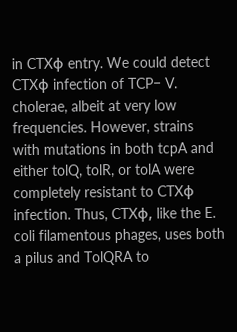in CTXφ entry. We could detect CTXφ infection of TCP− V. cholerae, albeit at very low frequencies. However, strains with mutations in both tcpA and either tolQ, tolR, or tolA were completely resistant to CTXφ infection. Thus, CTXφ, like the E. coli filamentous phages, uses both a pilus and TolQRA to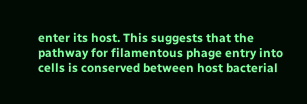enter its host. This suggests that the pathway for filamentous phage entry into cells is conserved between host bacterial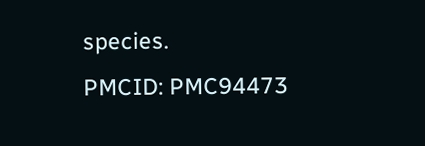species.
PMCID: PMC94473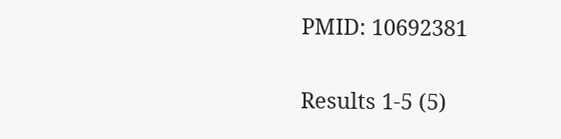PMID: 10692381

Results 1-5 (5)